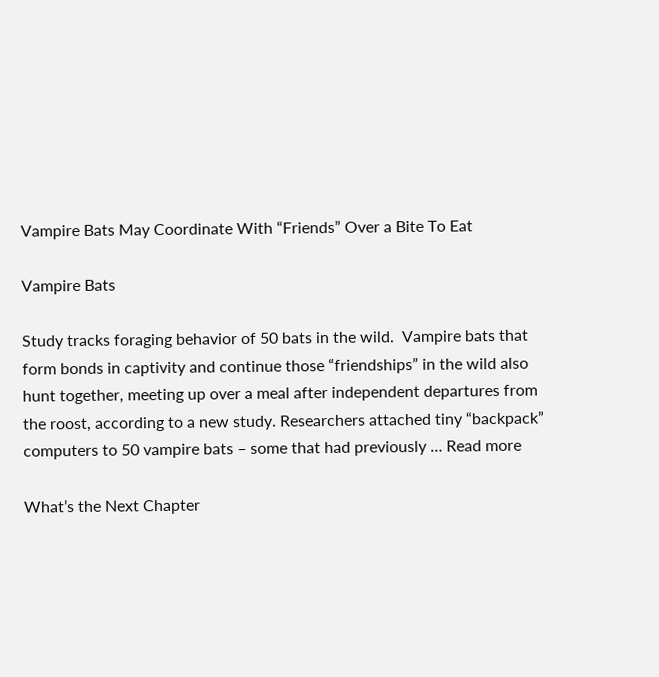Vampire Bats May Coordinate With “Friends” Over a Bite To Eat

Vampire Bats

Study tracks foraging behavior of 50 bats in the wild.  Vampire bats that form bonds in captivity and continue those “friendships” in the wild also hunt together, meeting up over a meal after independent departures from the roost, according to a new study. Researchers attached tiny “backpack” computers to 50 vampire bats – some that had previously … Read more

What’s the Next Chapter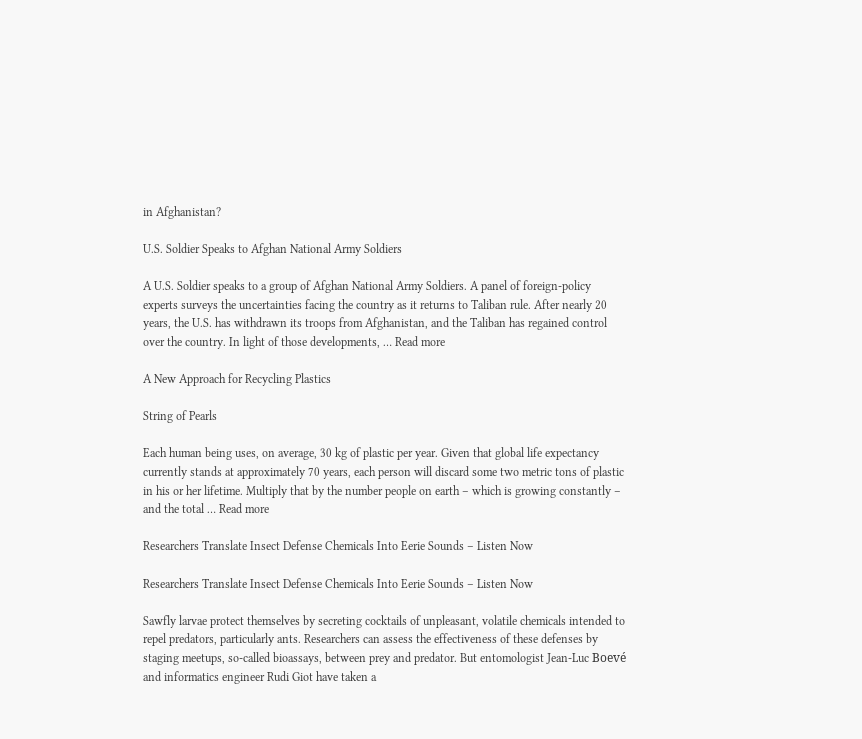in Afghanistan?

U.S. Soldier Speaks to Afghan National Army Soldiers

A U.S. Soldier speaks to a group of Afghan National Army Soldiers. A panel of foreign-policy experts surveys the uncertainties facing the country as it returns to Taliban rule. After nearly 20 years, the U.S. has withdrawn its troops from Afghanistan, and the Taliban has regained control over the country. In light of those developments, … Read more

A New Approach for Recycling Plastics

String of Pearls

Each human being uses, on average, 30 kg of plastic per year. Given that global life expectancy currently stands at approximately 70 years, each person will discard some two metric tons of plastic in his or her lifetime. Multiply that by the number people on earth – which is growing constantly – and the total … Read more

Researchers Translate Insect Defense Chemicals Into Eerie Sounds – Listen Now

Researchers Translate Insect Defense Chemicals Into Eerie Sounds – Listen Now

Sawfly larvae protect themselves by secreting cocktails of unpleasant, volatile chemicals intended to repel predators, particularly ants. Researchers can assess the effectiveness of these defenses by staging meetups, so-called bioassays, between prey and predator. But entomologist Jean-Luc Boevé and informatics engineer Rudi Giot have taken a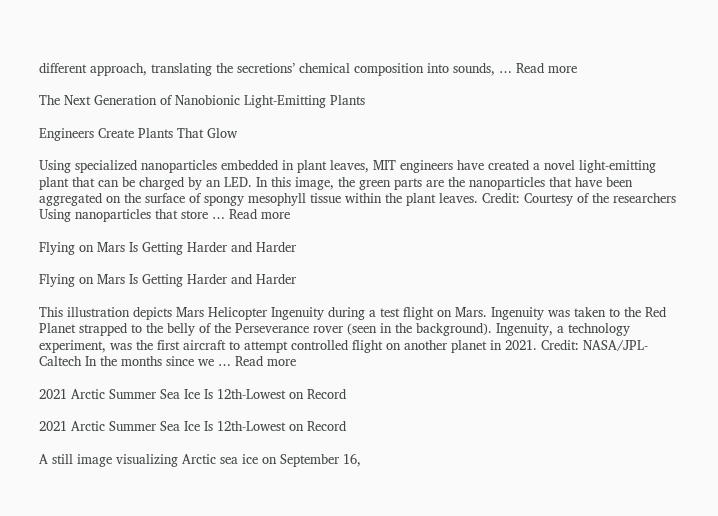different approach, translating the secretions’ chemical composition into sounds, … Read more

The Next Generation of Nanobionic Light-Emitting Plants

Engineers Create Plants That Glow

Using specialized nanoparticles embedded in plant leaves, MIT engineers have created a novel light-emitting plant that can be charged by an LED. In this image, the green parts are the nanoparticles that have been aggregated on the surface of spongy mesophyll tissue within the plant leaves. Credit: Courtesy of the researchers Using nanoparticles that store … Read more

Flying on Mars Is Getting Harder and Harder

Flying on Mars Is Getting Harder and Harder

This illustration depicts Mars Helicopter Ingenuity during a test flight on Mars. Ingenuity was taken to the Red Planet strapped to the belly of the Perseverance rover (seen in the background). Ingenuity, a technology experiment, was the first aircraft to attempt controlled flight on another planet in 2021. Credit: NASA/JPL-Caltech In the months since we … Read more

2021 Arctic Summer Sea Ice Is 12th-Lowest on Record

2021 Arctic Summer Sea Ice Is 12th-Lowest on Record

A still image visualizing Arctic sea ice on September 16,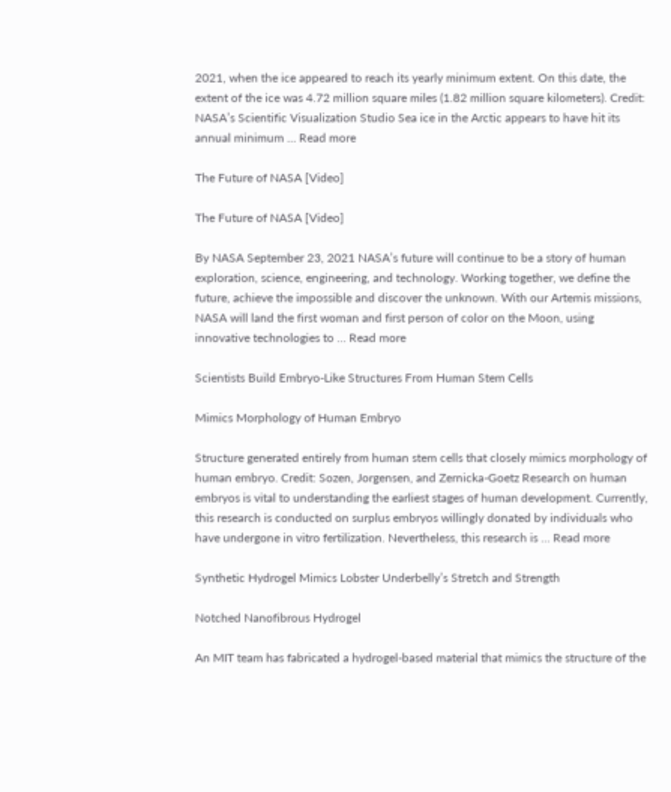2021, when the ice appeared to reach its yearly minimum extent. On this date, the extent of the ice was 4.72 million square miles (1.82 million square kilometers). Credit: NASA’s Scientific Visualization Studio Sea ice in the Arctic appears to have hit its annual minimum … Read more

The Future of NASA [Video]

The Future of NASA [Video]

By NASA September 23, 2021 NASA’s future will continue to be a story of human exploration, science, engineering, and technology. Working together, we define the future, achieve the impossible and discover the unknown. With our Artemis missions, NASA will land the first woman and first person of color on the Moon, using innovative technologies to … Read more

Scientists Build Embryo-Like Structures From Human Stem Cells

Mimics Morphology of Human Embryo

Structure generated entirely from human stem cells that closely mimics morphology of human embryo. Credit: Sozen, Jorgensen, and Zernicka-Goetz Research on human embryos is vital to understanding the earliest stages of human development. Currently, this research is conducted on surplus embryos willingly donated by individuals who have undergone in vitro fertilization. Nevertheless, this research is … Read more

Synthetic Hydrogel Mimics Lobster Underbelly’s Stretch and Strength

Notched Nanofibrous Hydrogel

An MIT team has fabricated a hydrogel-based material that mimics the structure of the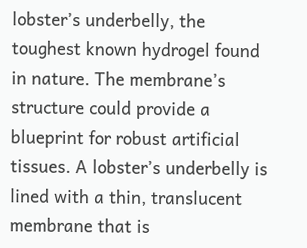lobster’s underbelly, the toughest known hydrogel found in nature. The membrane’s structure could provide a blueprint for robust artificial tissues. A lobster’s underbelly is lined with a thin, translucent membrane that is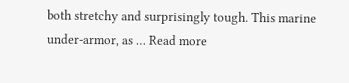both stretchy and surprisingly tough. This marine under-armor, as … Read more